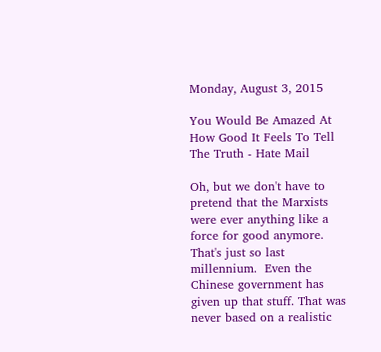Monday, August 3, 2015

You Would Be Amazed At How Good It Feels To Tell The Truth - Hate Mail

Oh, but we don't have to pretend that the Marxists were ever anything like a force for good anymore. That's just so last millennium.  Even the Chinese government has given up that stuff. That was never based on a realistic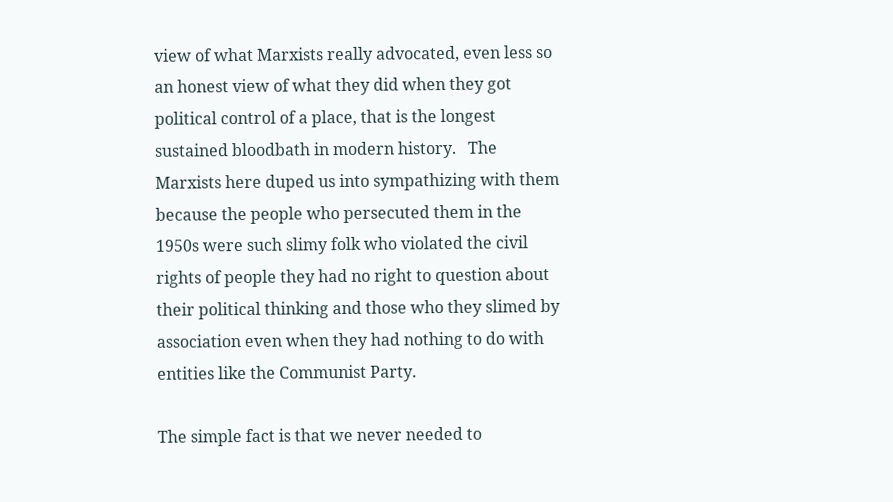view of what Marxists really advocated, even less so an honest view of what they did when they got political control of a place, that is the longest sustained bloodbath in modern history.   The Marxists here duped us into sympathizing with them because the people who persecuted them in the 1950s were such slimy folk who violated the civil rights of people they had no right to question about their political thinking and those who they slimed by association even when they had nothing to do with entities like the Communist Party.

The simple fact is that we never needed to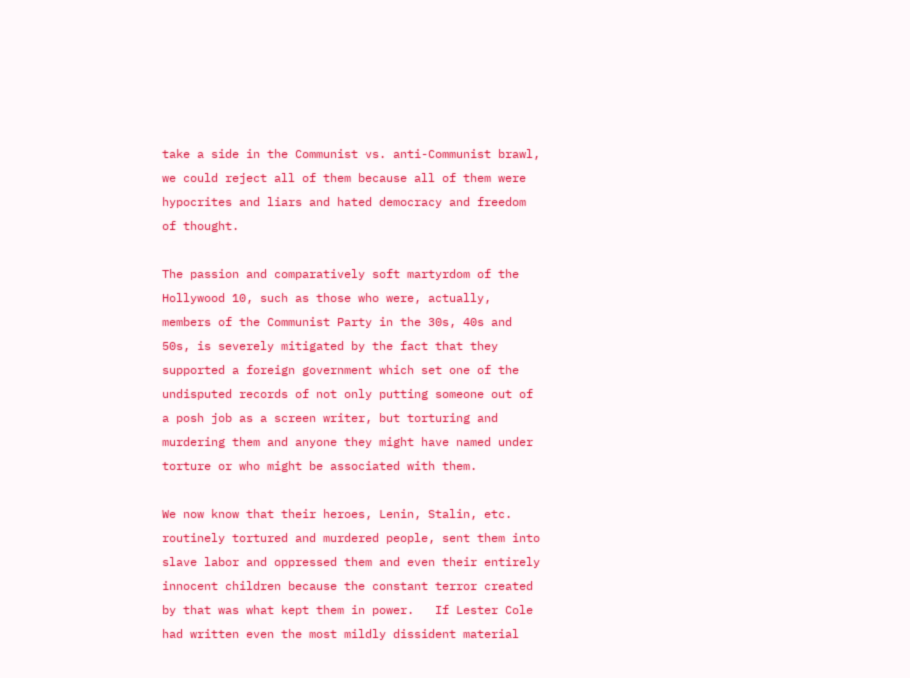take a side in the Communist vs. anti-Communist brawl, we could reject all of them because all of them were hypocrites and liars and hated democracy and freedom of thought.

The passion and comparatively soft martyrdom of the Hollywood 10, such as those who were, actually, members of the Communist Party in the 30s, 40s and 50s, is severely mitigated by the fact that they supported a foreign government which set one of the undisputed records of not only putting someone out of a posh job as a screen writer, but torturing and murdering them and anyone they might have named under torture or who might be associated with them.

We now know that their heroes, Lenin, Stalin, etc. routinely tortured and murdered people, sent them into slave labor and oppressed them and even their entirely innocent children because the constant terror created by that was what kept them in power.   If Lester Cole had written even the most mildly dissident material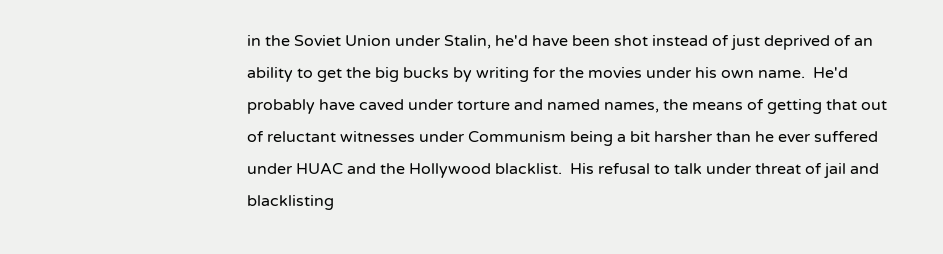in the Soviet Union under Stalin, he'd have been shot instead of just deprived of an ability to get the big bucks by writing for the movies under his own name.  He'd probably have caved under torture and named names, the means of getting that out of reluctant witnesses under Communism being a bit harsher than he ever suffered under HUAC and the Hollywood blacklist.  His refusal to talk under threat of jail and blacklisting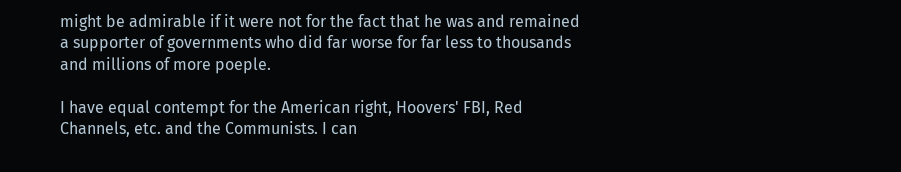might be admirable if it were not for the fact that he was and remained a supporter of governments who did far worse for far less to thousands and millions of more poeple.

I have equal contempt for the American right, Hoovers' FBI, Red Channels, etc. and the Communists. I can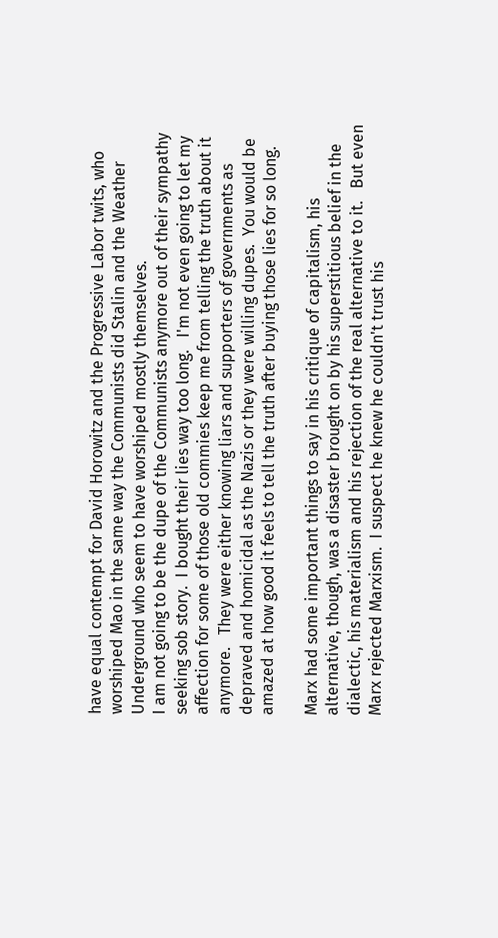have equal contempt for David Horowitz and the Progressive Labor twits, who worshiped Mao in the same way the Communists did Stalin and the Weather Underground who seem to have worshiped mostly themselves.
I am not going to be the dupe of the Communists anymore out of their sympathy seeking sob story.  I bought their lies way too long.   I'm not even going to let my affection for some of those old commies keep me from telling the truth about it anymore.   They were either knowing liars and supporters of governments as depraved and homicidal as the Nazis or they were willing dupes.  You would be amazed at how good it feels to tell the truth after buying those lies for so long.

Marx had some important things to say in his critique of capitalism, his alternative, though, was a disaster brought on by his superstitious belief in the dialectic, his materialism and his rejection of the real alternative to it.   But even Marx rejected Marxism.  I suspect he knew he couldn't trust his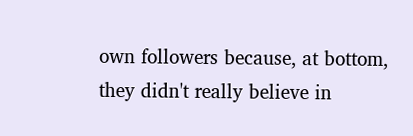own followers because, at bottom, they didn't really believe in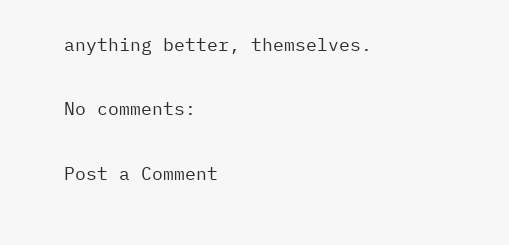anything better, themselves.

No comments:

Post a Comment